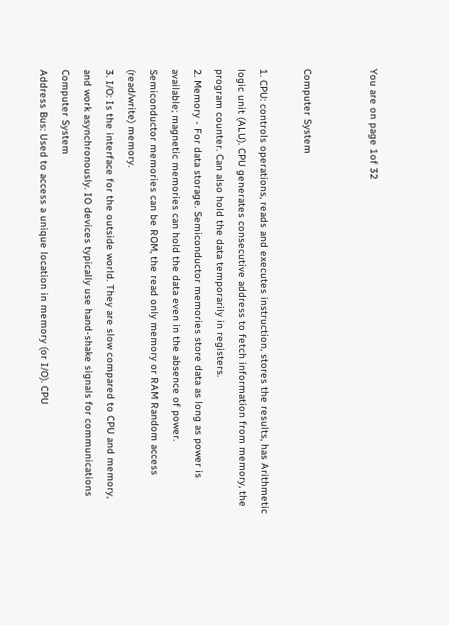You are on page 1of 32


Computer System

1. CPU: controls operations, reads and executes instruction, stores the results, has Arithmetic
logic unit (ALU). CPU generates consecutive address to fetch information from memory, the
program counter. Can also hold the data temporarily in registers.
2. Memory - For data storage. Semiconductor memories store data as long as power is
available; magnetic memories can hold the data even in the absence of power.
Semiconductor memories can be ROM, the read only memory or RAM Random access
(read/write) memory.
3. I/O: Is the interface for the outside world. They are slow compared to CPU and memory,
and work asynchronously. IO devices typically use hand-shake signals for communications
Computer System
Address Bus: Used to access a unique location in memory (or I/O). CPU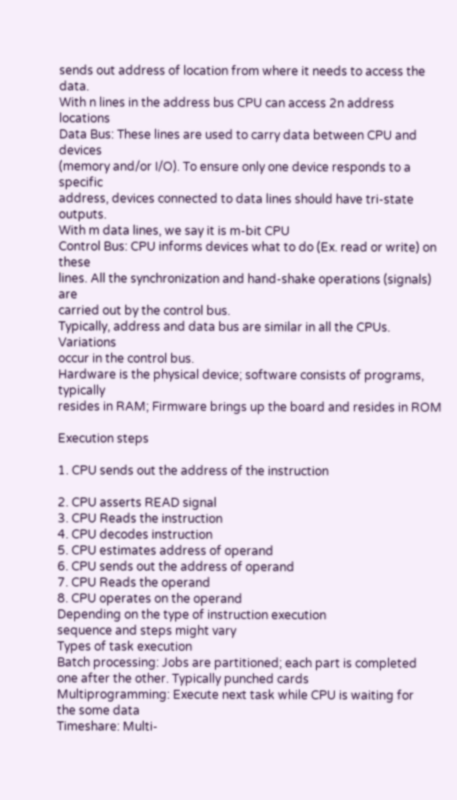sends out address of location from where it needs to access the data.
With n lines in the address bus CPU can access 2n address locations
Data Bus: These lines are used to carry data between CPU and devices
(memory and/or I/O). To ensure only one device responds to a specific
address, devices connected to data lines should have tri-state outputs.
With m data lines, we say it is m-bit CPU
Control Bus: CPU informs devices what to do (Ex. read or write) on these
lines. All the synchronization and hand-shake operations (signals) are
carried out by the control bus.
Typically, address and data bus are similar in all the CPUs. Variations
occur in the control bus.
Hardware is the physical device; software consists of programs, typically
resides in RAM; Firmware brings up the board and resides in ROM

Execution steps

1. CPU sends out the address of the instruction

2. CPU asserts READ signal
3. CPU Reads the instruction
4. CPU decodes instruction
5. CPU estimates address of operand
6. CPU sends out the address of operand
7. CPU Reads the operand
8. CPU operates on the operand
Depending on the type of instruction execution
sequence and steps might vary
Types of task execution
Batch processing: Jobs are partitioned; each part is completed
one after the other. Typically punched cards
Multiprogramming: Execute next task while CPU is waiting for
the some data
Timeshare: Multi-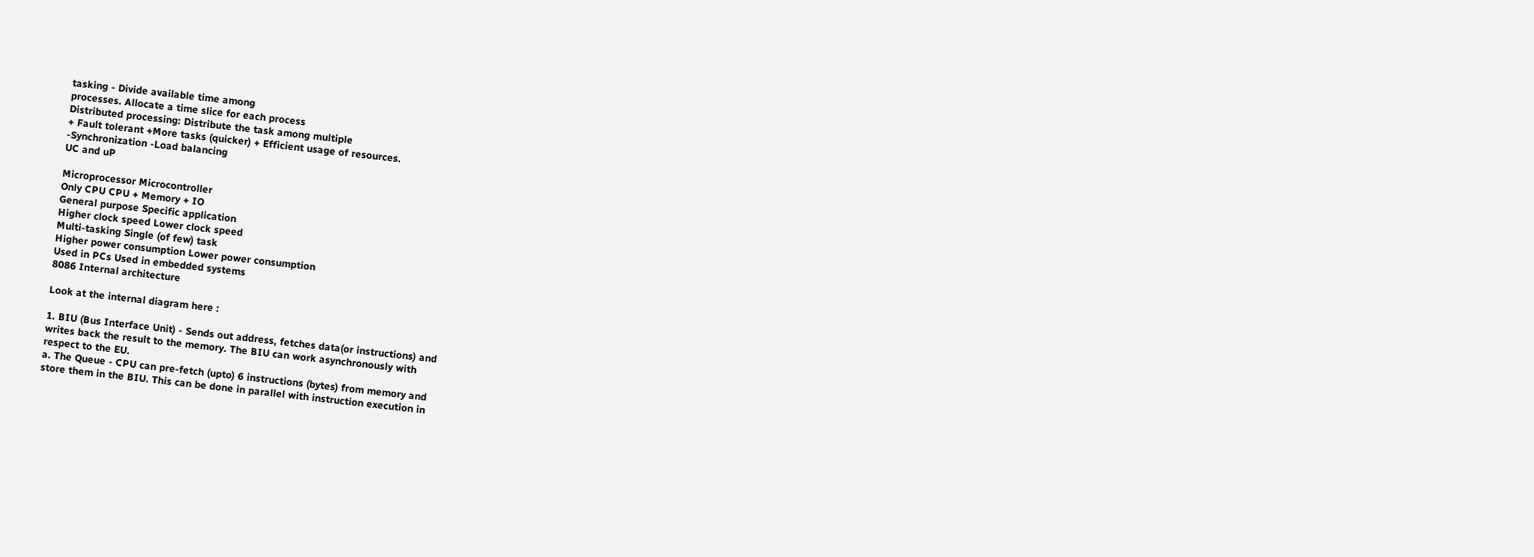tasking - Divide available time among
processes. Allocate a time slice for each process
Distributed processing: Distribute the task among multiple
+ Fault tolerant +More tasks (quicker) + Efficient usage of resources.
-Synchronization -Load balancing
UC and uP

Microprocessor Microcontroller
Only CPU CPU + Memory + IO
General purpose Specific application
Higher clock speed Lower clock speed
Multi-tasking Single (of few) task
Higher power consumption Lower power consumption
Used in PCs Used in embedded systems
8086 Internal architecture

Look at the internal diagram here :

1. BIU (Bus Interface Unit) - Sends out address, fetches data(or instructions) and
writes back the result to the memory. The BIU can work asynchronously with
respect to the EU.
a. The Queue - CPU can pre-fetch (upto) 6 instructions (bytes) from memory and
store them in the BIU. This can be done in parallel with instruction execution in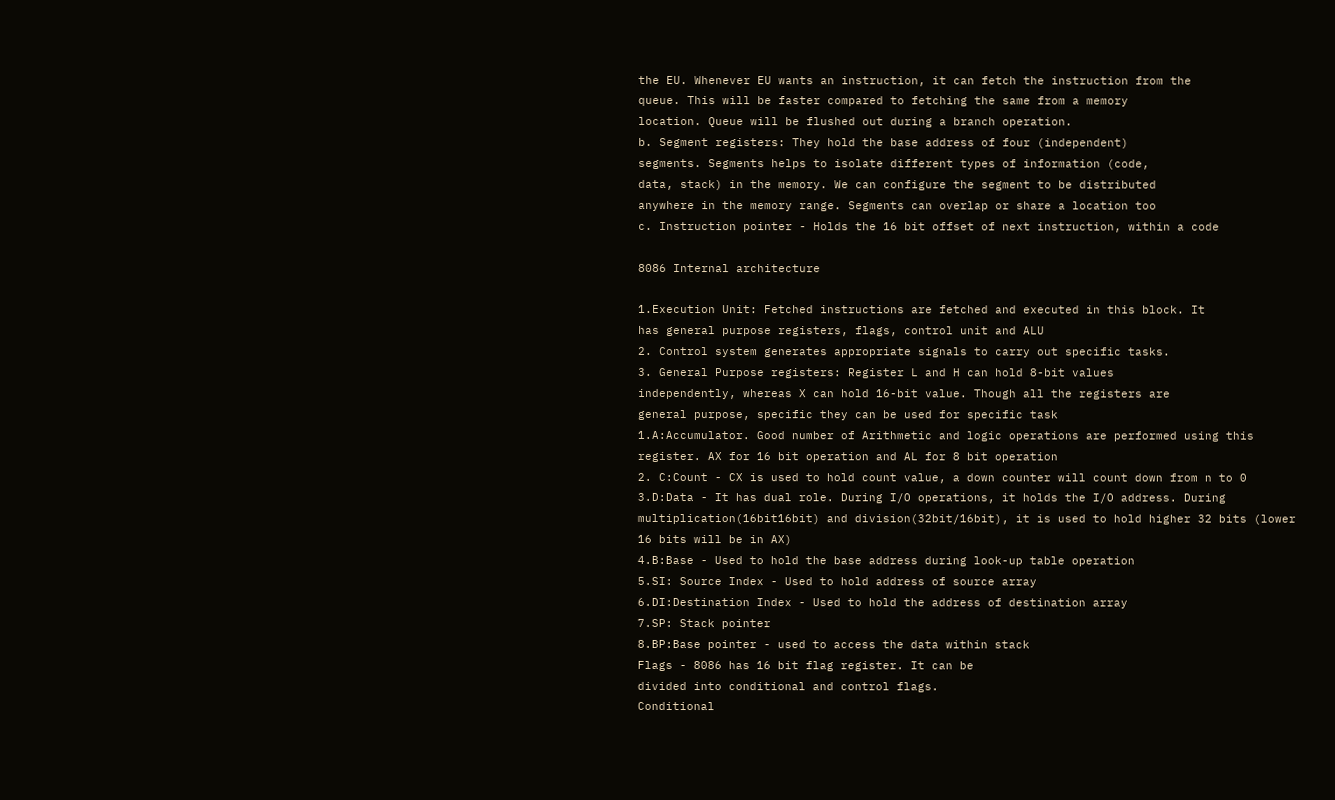the EU. Whenever EU wants an instruction, it can fetch the instruction from the
queue. This will be faster compared to fetching the same from a memory
location. Queue will be flushed out during a branch operation.
b. Segment registers: They hold the base address of four (independent)
segments. Segments helps to isolate different types of information (code,
data, stack) in the memory. We can configure the segment to be distributed
anywhere in the memory range. Segments can overlap or share a location too
c. Instruction pointer - Holds the 16 bit offset of next instruction, within a code

8086 Internal architecture

1.Execution Unit: Fetched instructions are fetched and executed in this block. It
has general purpose registers, flags, control unit and ALU
2. Control system generates appropriate signals to carry out specific tasks.
3. General Purpose registers: Register L and H can hold 8-bit values
independently, whereas X can hold 16-bit value. Though all the registers are
general purpose, specific they can be used for specific task
1.A:Accumulator. Good number of Arithmetic and logic operations are performed using this
register. AX for 16 bit operation and AL for 8 bit operation
2. C:Count - CX is used to hold count value, a down counter will count down from n to 0
3.D:Data - It has dual role. During I/O operations, it holds the I/O address. During
multiplication(16bit16bit) and division(32bit/16bit), it is used to hold higher 32 bits (lower
16 bits will be in AX)
4.B:Base - Used to hold the base address during look-up table operation
5.SI: Source Index - Used to hold address of source array
6.DI:Destination Index - Used to hold the address of destination array
7.SP: Stack pointer
8.BP:Base pointer - used to access the data within stack
Flags - 8086 has 16 bit flag register. It can be
divided into conditional and control flags.
Conditional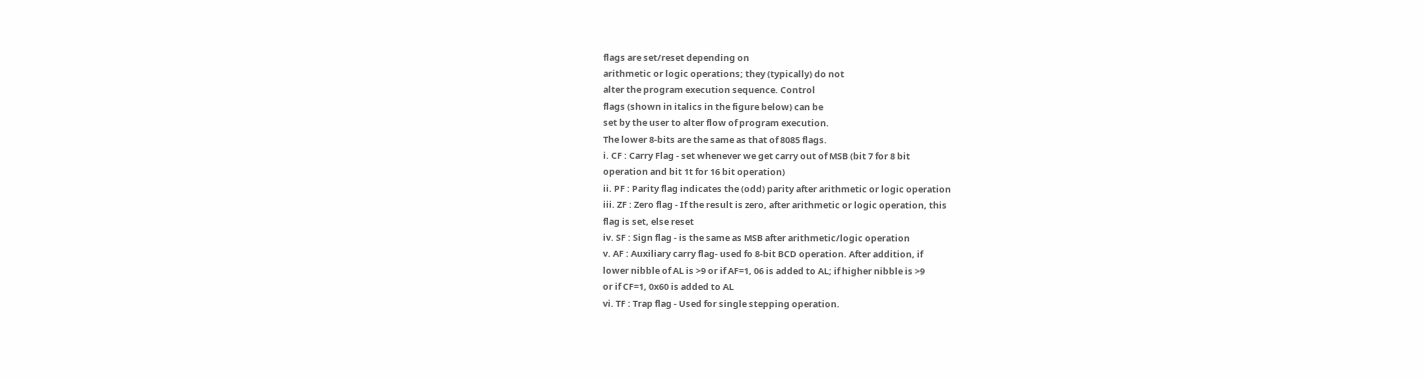flags are set/reset depending on
arithmetic or logic operations; they (typically) do not
alter the program execution sequence. Control
flags (shown in italics in the figure below) can be
set by the user to alter flow of program execution.
The lower 8-bits are the same as that of 8085 flags.
i. CF : Carry Flag - set whenever we get carry out of MSB (bit 7 for 8 bit
operation and bit 1t for 16 bit operation)
ii. PF : Parity flag indicates the (odd) parity after arithmetic or logic operation
iii. ZF : Zero flag - If the result is zero, after arithmetic or logic operation, this
flag is set, else reset
iv. SF : Sign flag - is the same as MSB after arithmetic/logic operation
v. AF : Auxiliary carry flag- used fo 8-bit BCD operation. After addition, if
lower nibble of AL is >9 or if AF=1, 06 is added to AL; if higher nibble is >9
or if CF=1, 0x60 is added to AL
vi. TF : Trap flag - Used for single stepping operation.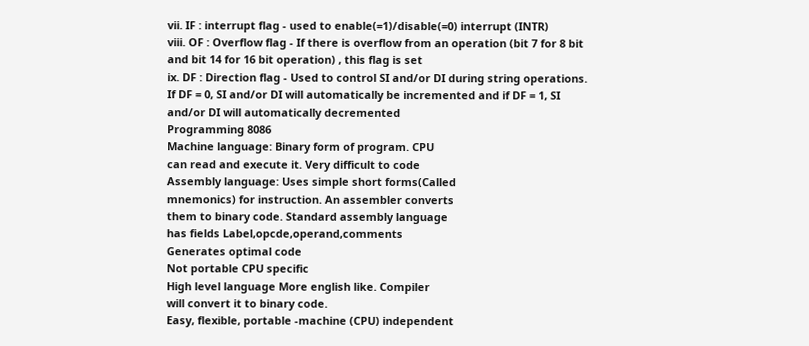vii. IF : interrupt flag - used to enable(=1)/disable(=0) interrupt (INTR)
viii. OF : Overflow flag - If there is overflow from an operation (bit 7 for 8 bit
and bit 14 for 16 bit operation) , this flag is set
ix. DF : Direction flag - Used to control SI and/or DI during string operations.
If DF = 0, SI and/or DI will automatically be incremented and if DF = 1, SI
and/or DI will automatically decremented
Programming 8086
Machine language: Binary form of program. CPU
can read and execute it. Very difficult to code
Assembly language: Uses simple short forms(Called
mnemonics) for instruction. An assembler converts
them to binary code. Standard assembly language
has fields Label,opcde,operand,comments
Generates optimal code
Not portable CPU specific
High level language More english like. Compiler
will convert it to binary code.
Easy, flexible, portable -machine (CPU) independent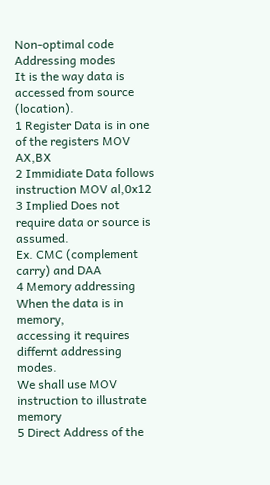Non-optimal code
Addressing modes
It is the way data is accessed from source (location).
1 Register Data is in one of the registers MOV AX,BX
2 Immidiate Data follows instruction MOV al,0x12
3 Implied Does not require data or source is assumed.
Ex. CMC (complement carry) and DAA
4 Memory addressing When the data is in memory,
accessing it requires differnt addressing modes.
We shall use MOV instruction to illustrate memory
5 Direct Address of the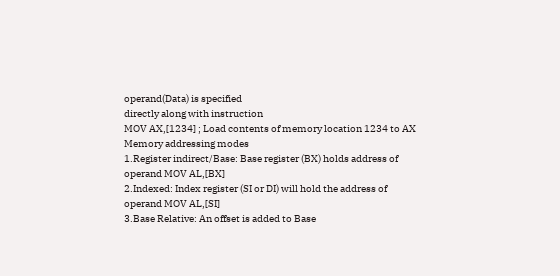operand(Data) is specified
directly along with instruction
MOV AX,[1234] ; Load contents of memory location 1234 to AX
Memory addressing modes
1.Register indirect/Base: Base register (BX) holds address of
operand MOV AL,[BX]
2.Indexed: Index register (SI or DI) will hold the address of
operand MOV AL,[SI]
3.Base Relative: An offset is added to Base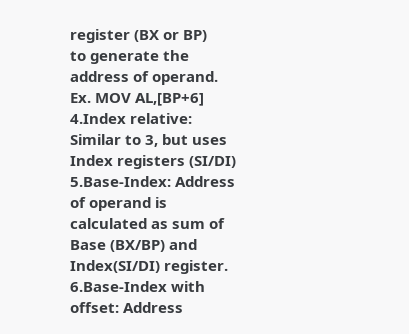register (BX or BP)
to generate the address of operand. Ex. MOV AL,[BP+6]
4.Index relative: Similar to 3, but uses Index registers (SI/DI)
5.Base-Index: Address of operand is calculated as sum of
Base (BX/BP) and Index(SI/DI) register.
6.Base-Index with offset: Address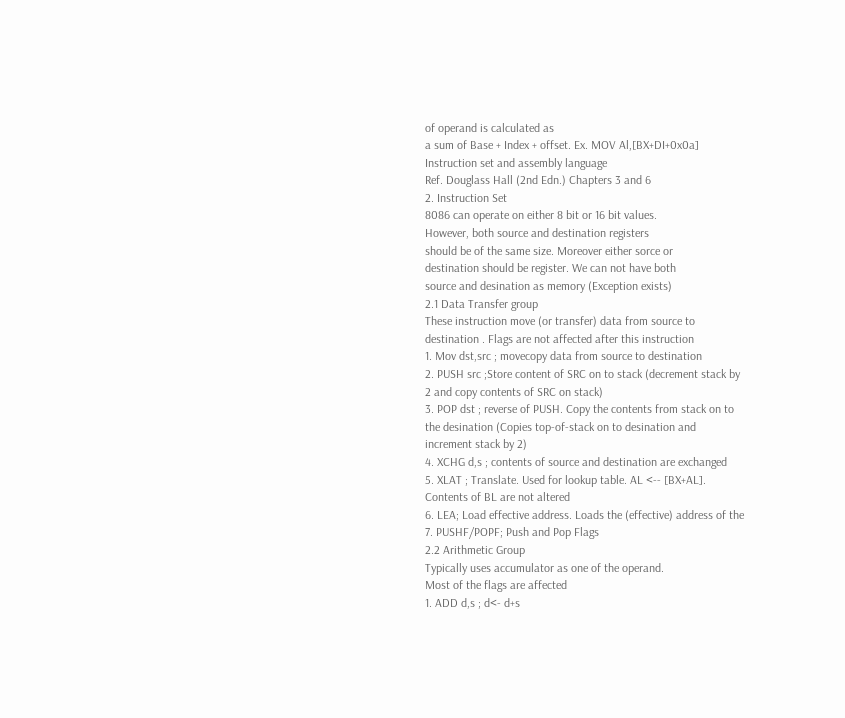of operand is calculated as
a sum of Base + Index + offset. Ex. MOV Al,[BX+DI+0x0a]
Instruction set and assembly language
Ref. Douglass Hall (2nd Edn.) Chapters 3 and 6
2. Instruction Set
8086 can operate on either 8 bit or 16 bit values.
However, both source and destination registers
should be of the same size. Moreover either sorce or
destination should be register. We can not have both
source and desination as memory (Exception exists)
2.1 Data Transfer group
These instruction move (or transfer) data from source to
destination . Flags are not affected after this instruction
1. Mov dst,src ; movecopy data from source to destination
2. PUSH src ;Store content of SRC on to stack (decrement stack by
2 and copy contents of SRC on stack)
3. POP dst ; reverse of PUSH. Copy the contents from stack on to
the desination (Copies top-of-stack on to desination and
increment stack by 2)
4. XCHG d,s ; contents of source and destination are exchanged
5. XLAT ; Translate. Used for lookup table. AL <-- [BX+AL].
Contents of BL are not altered
6. LEA; Load effective address. Loads the (effective) address of the
7. PUSHF/POPF; Push and Pop Flags
2.2 Arithmetic Group
Typically uses accumulator as one of the operand.
Most of the flags are affected
1. ADD d,s ; d<- d+s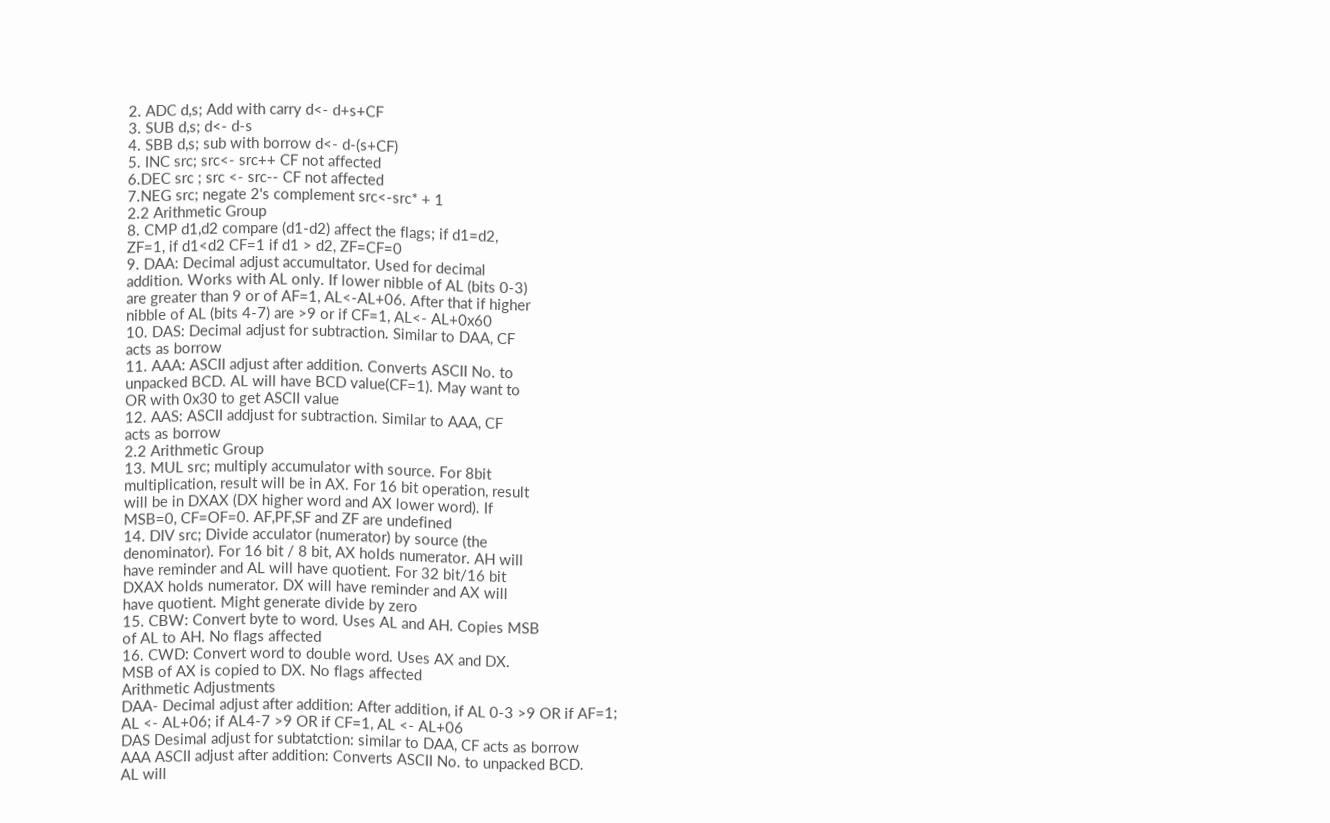2. ADC d,s; Add with carry d<- d+s+CF
3. SUB d,s; d<- d-s
4. SBB d,s; sub with borrow d<- d-(s+CF)
5. INC src; src<- src++ CF not affected
6.DEC src ; src <- src-- CF not affected
7.NEG src; negate 2's complement src<-src* + 1
2.2 Arithmetic Group
8. CMP d1,d2 compare (d1-d2) affect the flags; if d1=d2,
ZF=1, if d1<d2 CF=1 if d1 > d2, ZF=CF=0
9. DAA: Decimal adjust accumultator. Used for decimal
addition. Works with AL only. If lower nibble of AL (bits 0-3)
are greater than 9 or of AF=1, AL<-AL+06. After that if higher
nibble of AL (bits 4-7) are >9 or if CF=1, AL<- AL+0x60
10. DAS: Decimal adjust for subtraction. Similar to DAA, CF
acts as borrow
11. AAA: ASCII adjust after addition. Converts ASCII No. to
unpacked BCD. AL will have BCD value(CF=1). May want to
OR with 0x30 to get ASCII value
12. AAS: ASCII addjust for subtraction. Similar to AAA, CF
acts as borrow
2.2 Arithmetic Group
13. MUL src; multiply accumulator with source. For 8bit
multiplication, result will be in AX. For 16 bit operation, result
will be in DXAX (DX higher word and AX lower word). If
MSB=0, CF=OF=0. AF,PF,SF and ZF are undefined
14. DIV src; Divide acculator (numerator) by source (the
denominator). For 16 bit / 8 bit, AX holds numerator. AH will
have reminder and AL will have quotient. For 32 bit/16 bit
DXAX holds numerator. DX will have reminder and AX will
have quotient. Might generate divide by zero
15. CBW: Convert byte to word. Uses AL and AH. Copies MSB
of AL to AH. No flags affected
16. CWD: Convert word to double word. Uses AX and DX.
MSB of AX is copied to DX. No flags affected
Arithmetic Adjustments
DAA- Decimal adjust after addition: After addition, if AL 0-3 >9 OR if AF=1;
AL <- AL+06; if AL4-7 >9 OR if CF=1, AL <- AL+06
DAS Desimal adjust for subtatction: similar to DAA, CF acts as borrow
AAA ASCII adjust after addition: Converts ASCII No. to unpacked BCD.
AL will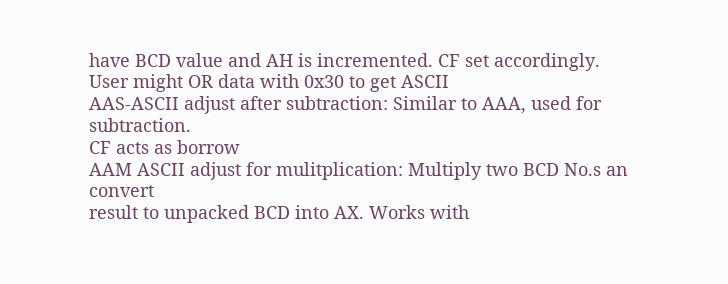have BCD value and AH is incremented. CF set accordingly.
User might OR data with 0x30 to get ASCII
AAS-ASCII adjust after subtraction: Similar to AAA, used for subtraction.
CF acts as borrow
AAM ASCII adjust for mulitplication: Multiply two BCD No.s an convert
result to unpacked BCD into AX. Works with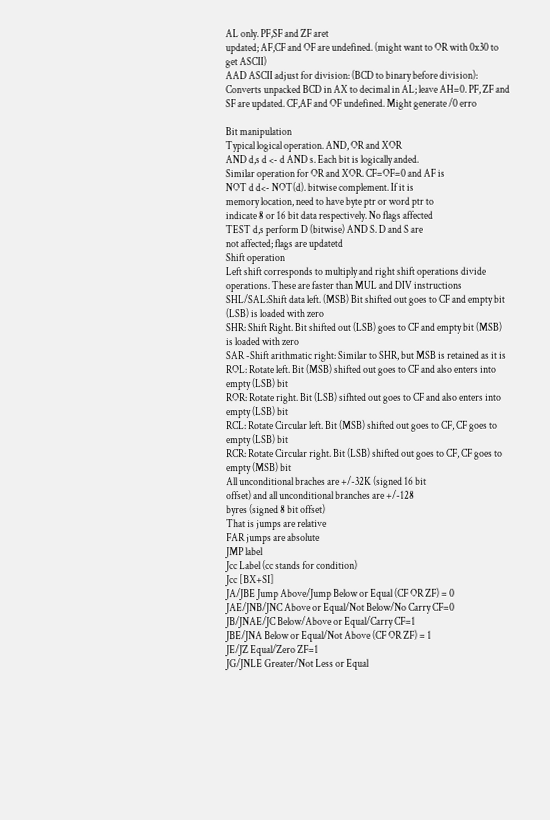AL only. PF,SF and ZF aret
updated; AF,CF and OF are undefined. (might want to OR with 0x30 to
get ASCII)
AAD ASCII adjust for division: (BCD to binary before division):
Converts unpacked BCD in AX to decimal in AL; leave AH=0. PF, ZF and
SF are updated. CF,AF and OF undefined. Might generate /0 erro

Bit manipulation
Typical logical operation. AND, OR and XOR
AND d,s d <- d AND s. Each bit is logically anded.
Similar operation for OR and XOR. CF=OF=0 and AF is
NOT d d<- NOT(d). bitwise complement. If it is
memory location, need to have byte ptr or word ptr to
indicate 8 or 16 bit data respectively. No flags affected
TEST d,s perform D (bitwise) AND S. D and S are
not affected; flags are updatetd
Shift operation
Left shift corresponds to multiply and right shift operations divide
operations. These are faster than MUL and DIV instructions
SHL/SAL:Shift data left. (MSB) Bit shifted out goes to CF and empty bit
(LSB) is loaded with zero
SHR: Shift Right. Bit shifted out (LSB) goes to CF and empty bit (MSB)
is loaded with zero
SAR -Shift arithmatic right: Similar to SHR, but MSB is retained as it is
ROL: Rotate left. Bit (MSB) shifted out goes to CF and also enters into
empty (LSB) bit
ROR: Rotate right. Bit (LSB) sifhted out goes to CF and also enters into
empty (LSB) bit
RCL: Rotate Circular left. Bit (MSB) shifted out goes to CF, CF goes to
empty (LSB) bit
RCR: Rotate Circular right. Bit (LSB) shifted out goes to CF, CF goes to
empty (MSB) bit
All unconditional braches are +/-32K (signed 16 bit
offset) and all unconditional branches are +/-128
byres (signed 8 bit offset)
That is jumps are relative
FAR jumps are absolute
JMP label
Jcc Label (cc stands for condition)
Jcc [BX+SI]
JA/JBE Jump Above/Jump Below or Equal (CF OR ZF) = 0
JAE/JNB/JNC Above or Equal/Not Below/No Carry CF=0
JB/JNAE/JC Below/Above or Equal/Carry CF=1
JBE/JNA Below or Equal/Not Above (CF OR ZF) = 1
JE/JZ Equal/Zero ZF=1
JG/JNLE Greater/Not Less or Equal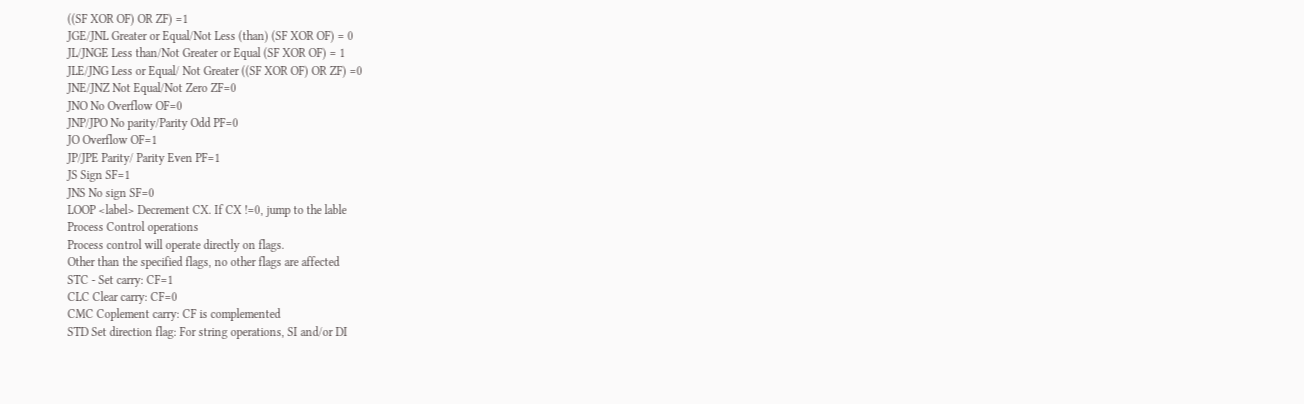((SF XOR OF) OR ZF) =1
JGE/JNL Greater or Equal/Not Less (than) (SF XOR OF) = 0
JL/JNGE Less than/Not Greater or Equal (SF XOR OF) = 1
JLE/JNG Less or Equal/ Not Greater ((SF XOR OF) OR ZF) =0
JNE/JNZ Not Equal/Not Zero ZF=0
JNO No Overflow OF=0
JNP/JPO No parity/Parity Odd PF=0
JO Overflow OF=1
JP/JPE Parity/ Parity Even PF=1
JS Sign SF=1
JNS No sign SF=0
LOOP <label> Decrement CX. If CX !=0, jump to the lable
Process Control operations
Process control will operate directly on flags.
Other than the specified flags, no other flags are affected
STC - Set carry: CF=1
CLC Clear carry: CF=0
CMC Coplement carry: CF is complemented
STD Set direction flag: For string operations, SI and/or DI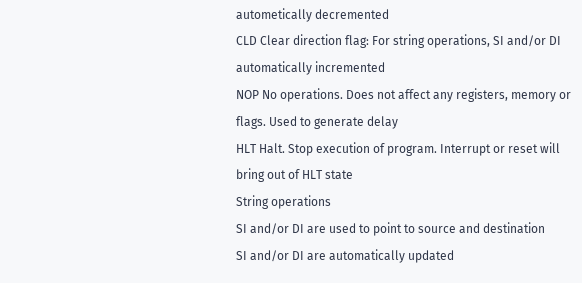autometically decremented
CLD Clear direction flag: For string operations, SI and/or DI
automatically incremented
NOP No operations. Does not affect any registers, memory or
flags. Used to generate delay
HLT Halt. Stop execution of program. Interrupt or reset will
bring out of HLT state
String operations
SI and/or DI are used to point to source and destination
SI and/or DI are automatically updated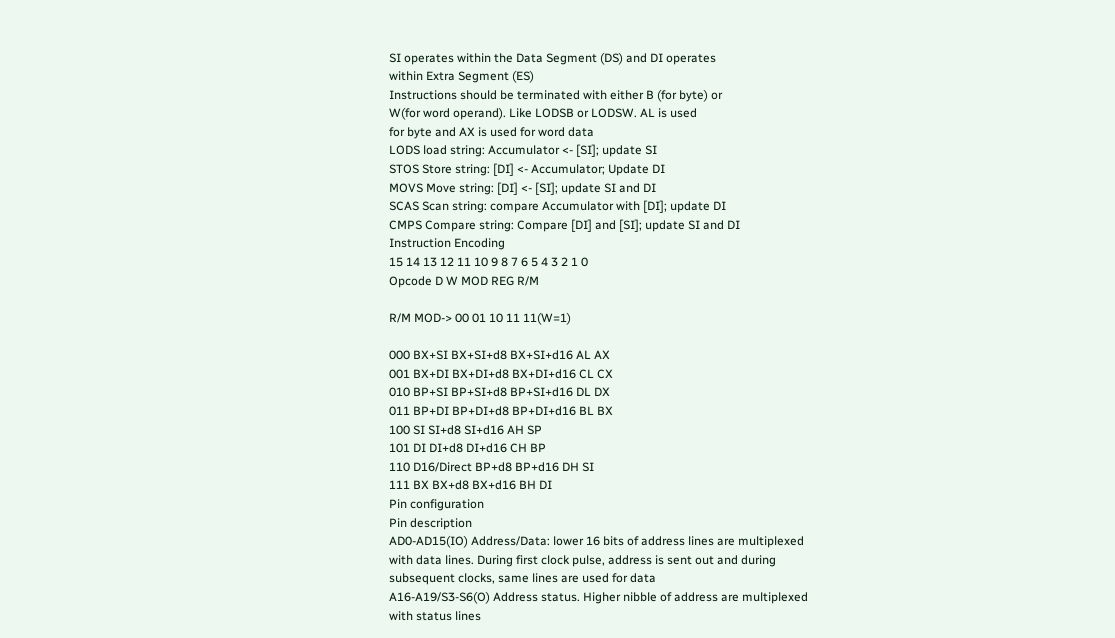SI operates within the Data Segment (DS) and DI operates
within Extra Segment (ES)
Instructions should be terminated with either B (for byte) or
W(for word operand). Like LODSB or LODSW. AL is used
for byte and AX is used for word data
LODS load string: Accumulator <- [SI]; update SI
STOS Store string: [DI] <- Accumulator; Update DI
MOVS Move string: [DI] <- [SI]; update SI and DI
SCAS Scan string: compare Accumulator with [DI]; update DI
CMPS Compare string: Compare [DI] and [SI]; update SI and DI
Instruction Encoding
15 14 13 12 11 10 9 8 7 6 5 4 3 2 1 0
Opcode D W MOD REG R/M

R/M MOD-> 00 01 10 11 11(W=1)

000 BX+SI BX+SI+d8 BX+SI+d16 AL AX
001 BX+DI BX+DI+d8 BX+DI+d16 CL CX
010 BP+SI BP+SI+d8 BP+SI+d16 DL DX
011 BP+DI BP+DI+d8 BP+DI+d16 BL BX
100 SI SI+d8 SI+d16 AH SP
101 DI DI+d8 DI+d16 CH BP
110 D16/Direct BP+d8 BP+d16 DH SI
111 BX BX+d8 BX+d16 BH DI
Pin configuration
Pin description
AD0-AD15(IO) Address/Data: lower 16 bits of address lines are multiplexed
with data lines. During first clock pulse, address is sent out and during
subsequent clocks, same lines are used for data
A16-A19/S3-S6(O) Address status. Higher nibble of address are multiplexed
with status lines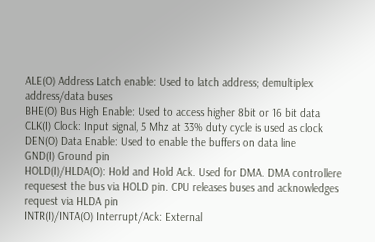ALE(O) Address Latch enable: Used to latch address; demultiplex
address/data buses
BHE(O) Bus High Enable: Used to access higher 8bit or 16 bit data
CLK(I) Clock: Input signal, 5 Mhz at 33% duty cycle is used as clock
DEN(O) Data Enable: Used to enable the buffers on data line
GND(I) Ground pin
HOLD(I)/HLDA(O): Hold and Hold Ack. Used for DMA. DMA controllere
requesest the bus via HOLD pin. CPU releases buses and acknowledges
request via HLDA pin
INTR(I)/INTA(O) Interrupt/Ack: External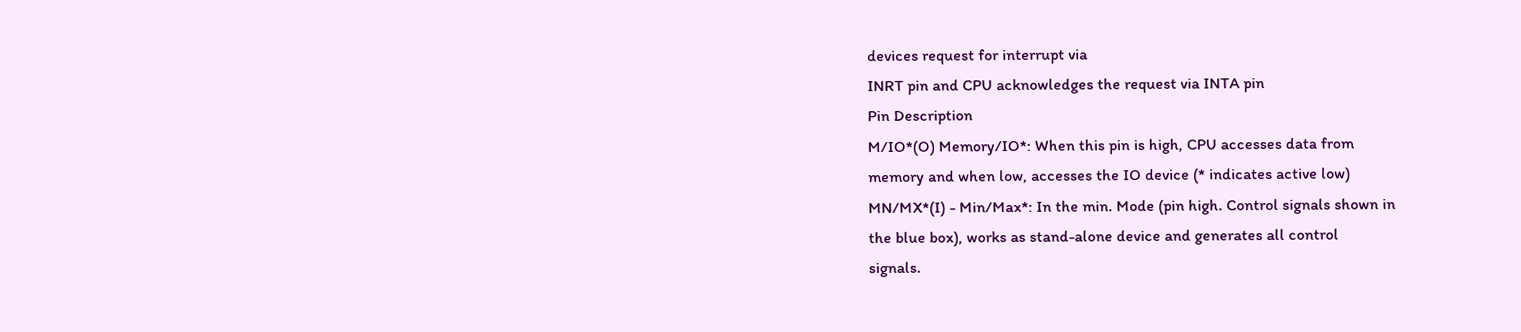devices request for interrupt via
INRT pin and CPU acknowledges the request via INTA pin
Pin Description
M/IO*(O) Memory/IO*: When this pin is high, CPU accesses data from
memory and when low, accesses the IO device (* indicates active low)
MN/MX*(I) - Min/Max*: In the min. Mode (pin high. Control signals shown in
the blue box), works as stand-alone device and generates all control
signals.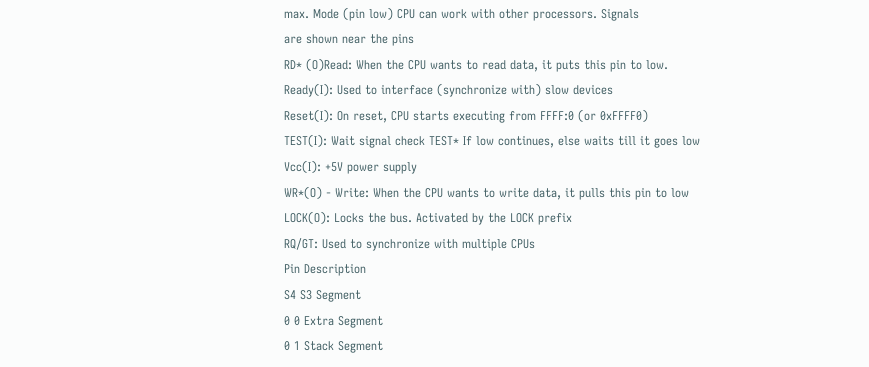max. Mode (pin low) CPU can work with other processors. Signals
are shown near the pins
RD* (O)Read: When the CPU wants to read data, it puts this pin to low.
Ready(I): Used to interface (synchronize with) slow devices
Reset(I): On reset, CPU starts executing from FFFF:0 (or 0xFFFF0)
TEST(I): Wait signal check TEST* If low continues, else waits till it goes low
Vcc(I): +5V power supply
WR*(O) - Write: When the CPU wants to write data, it pulls this pin to low
LOCK(O): Locks the bus. Activated by the LOCK prefix
RQ/GT: Used to synchronize with multiple CPUs
Pin Description
S4 S3 Segment
0 0 Extra Segment
0 1 Stack Segment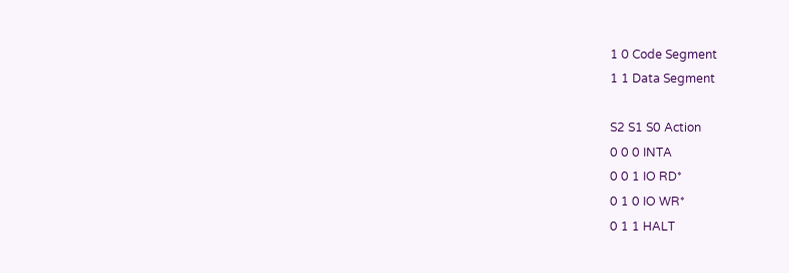1 0 Code Segment
1 1 Data Segment

S2 S1 S0 Action
0 0 0 INTA
0 0 1 IO RD*
0 1 0 IO WR*
0 1 1 HALT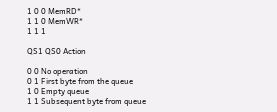1 0 0 MemRD*
1 1 0 MemWR*
1 1 1

QS1 QS0 Action

0 0 No operation
0 1 First byte from the queue
1 0 Empty queue
1 1 Subsequent byte from queue